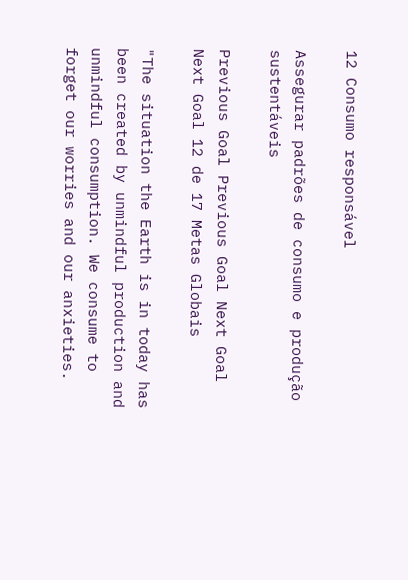12 Consumo responsável

Assegurar padrões de consumo e produção sustentáveis

Previous Goal Previous Goal Next Goal Next Goal 12 de 17 Metas Globais

"The situation the Earth is in today has been created by unmindful production and unmindful consumption. We consume to forget our worries and our anxieties.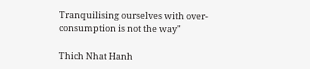Tranquilising ourselves with over-consumption is not the way"

Thich Nhat Hanh